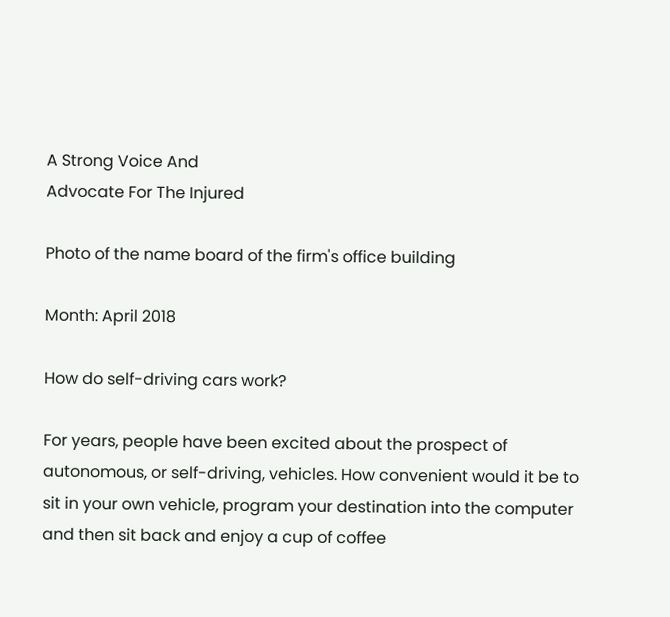A Strong Voice And
Advocate For The Injured

Photo of the name board of the firm's office building

Month: April 2018

How do self-driving cars work?

For years, people have been excited about the prospect of autonomous, or self-driving, vehicles. How convenient would it be to sit in your own vehicle, program your destination into the computer and then sit back and enjoy a cup of coffee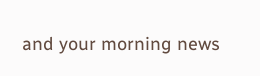and your morning news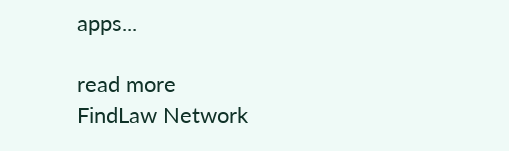apps...

read more
FindLaw Network